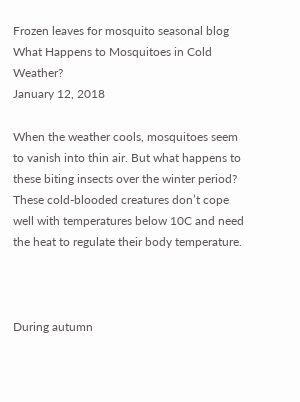Frozen leaves for mosquito seasonal blog
What Happens to Mosquitoes in Cold Weather?
January 12, 2018

When the weather cools, mosquitoes seem to vanish into thin air. But what happens to these biting insects over the winter period? These cold-blooded creatures don’t cope well with temperatures below 10C and need the heat to regulate their body temperature.



During autumn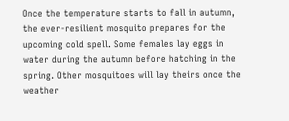Once the temperature starts to fall in autumn, the ever-resilient mosquito prepares for the upcoming cold spell. Some females lay eggs in water during the autumn before hatching in the spring. Other mosquitoes will lay theirs once the weather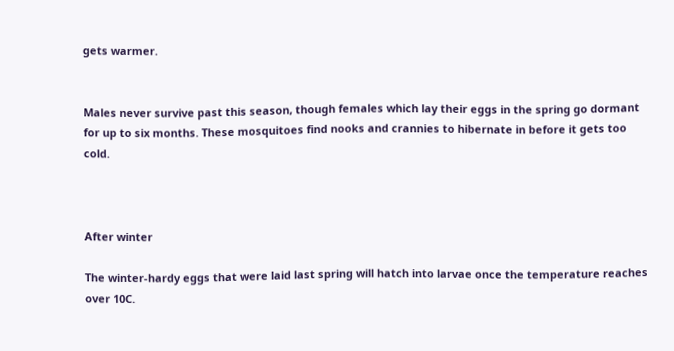gets warmer.


Males never survive past this season, though females which lay their eggs in the spring go dormant for up to six months. These mosquitoes find nooks and crannies to hibernate in before it gets too cold.



After winter

The winter-hardy eggs that were laid last spring will hatch into larvae once the temperature reaches over 10C.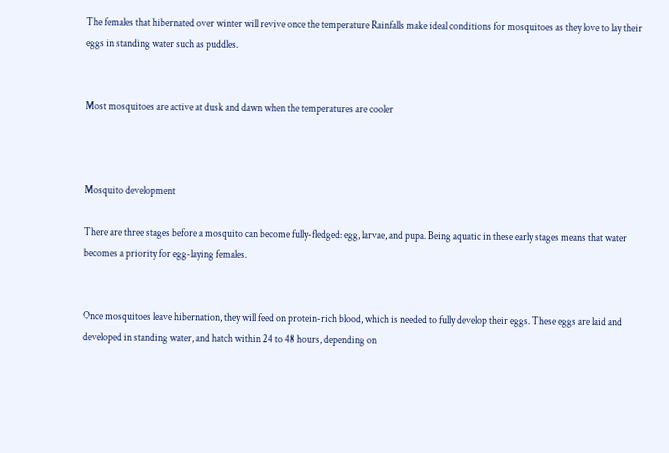The females that hibernated over winter will revive once the temperature Rainfalls make ideal conditions for mosquitoes as they love to lay their eggs in standing water such as puddles.


Most mosquitoes are active at dusk and dawn when the temperatures are cooler



Mosquito development

There are three stages before a mosquito can become fully-fledged: egg, larvae, and pupa. Being aquatic in these early stages means that water becomes a priority for egg-laying females.


Once mosquitoes leave hibernation, they will feed on protein-rich blood, which is needed to fully develop their eggs. These eggs are laid and developed in standing water, and hatch within 24 to 48 hours, depending on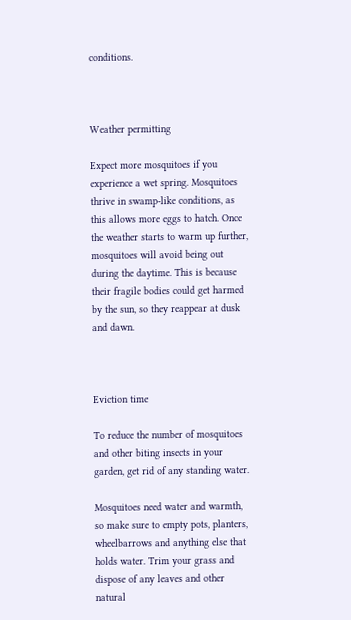conditions.



Weather permitting

Expect more mosquitoes if you experience a wet spring. Mosquitoes thrive in swamp-like conditions, as this allows more eggs to hatch. Once the weather starts to warm up further, mosquitoes will avoid being out during the daytime. This is because their fragile bodies could get harmed by the sun, so they reappear at dusk and dawn.



Eviction time

To reduce the number of mosquitoes and other biting insects in your garden, get rid of any standing water.

Mosquitoes need water and warmth, so make sure to empty pots, planters, wheelbarrows and anything else that holds water. Trim your grass and dispose of any leaves and other natural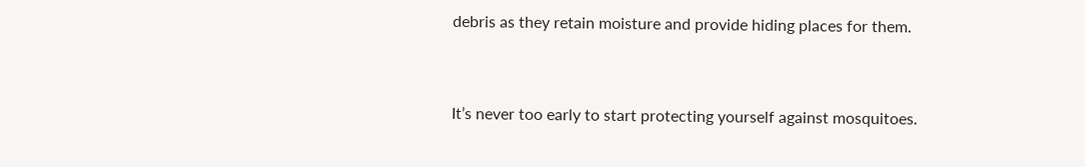debris as they retain moisture and provide hiding places for them.


It’s never too early to start protecting yourself against mosquitoes.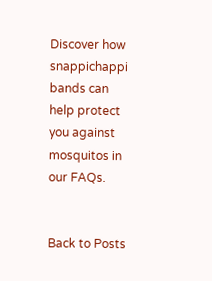Discover how snappichappi bands can help protect you against mosquitos in our FAQs.


Back to Posts